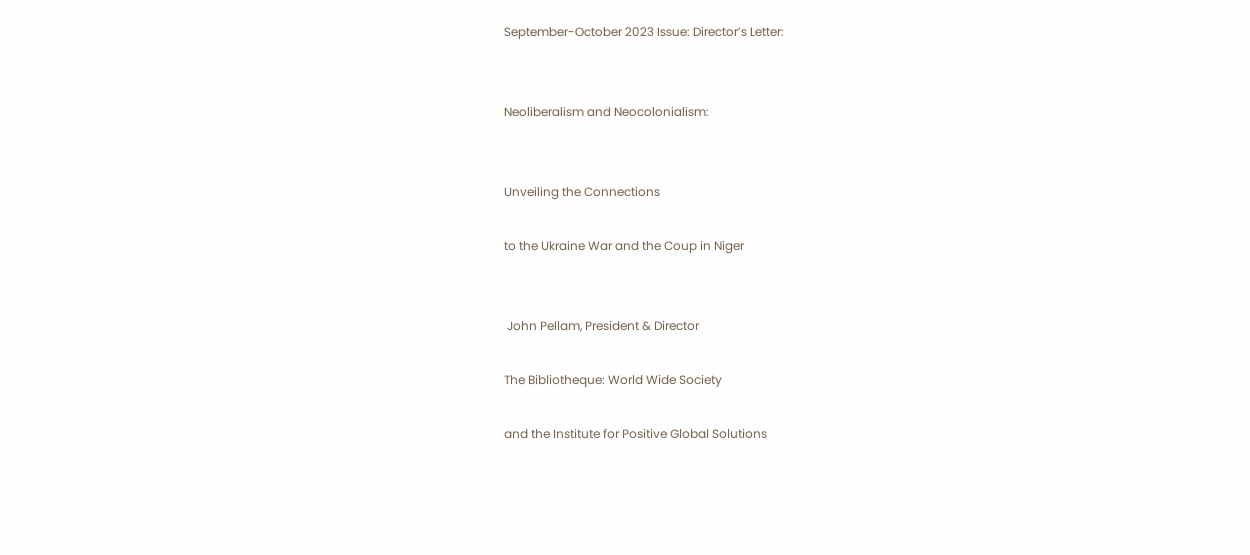September-October 2023 Issue: Director’s Letter:


Neoliberalism and Neocolonialism:


Unveiling the Connections

to the Ukraine War and the Coup in Niger


 John Pellam, President & Director

The Bibliotheque: World Wide Society

and the Institute for Positive Global Solutions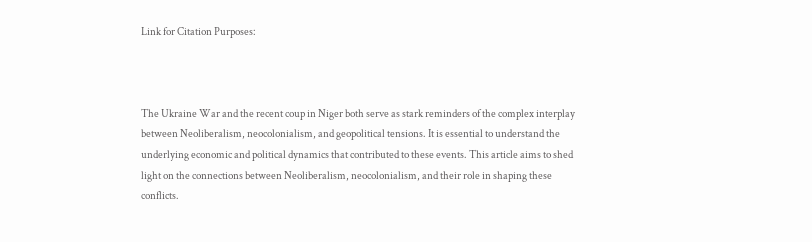Link for Citation Purposes:



The Ukraine War and the recent coup in Niger both serve as stark reminders of the complex interplay between Neoliberalism, neocolonialism, and geopolitical tensions. It is essential to understand the underlying economic and political dynamics that contributed to these events. This article aims to shed light on the connections between Neoliberalism, neocolonialism, and their role in shaping these conflicts.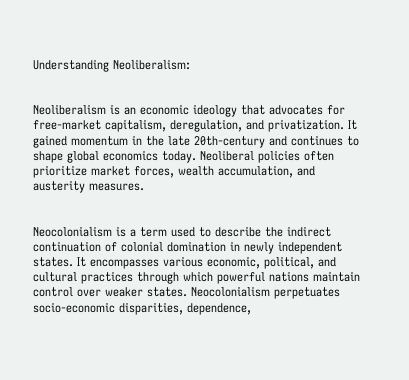Understanding Neoliberalism:


Neoliberalism is an economic ideology that advocates for free-market capitalism, deregulation, and privatization. It gained momentum in the late 20th-century and continues to shape global economics today. Neoliberal policies often prioritize market forces, wealth accumulation, and austerity measures.


Neocolonialism is a term used to describe the indirect continuation of colonial domination in newly independent states. It encompasses various economic, political, and cultural practices through which powerful nations maintain control over weaker states. Neocolonialism perpetuates socio-economic disparities, dependence,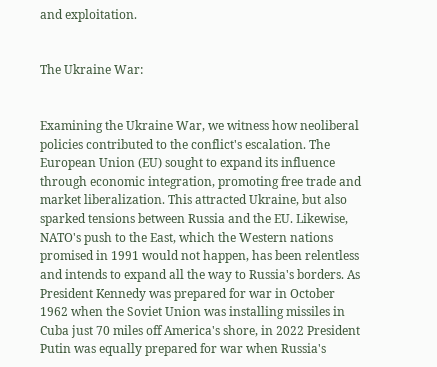and exploitation.


The Ukraine War:


Examining the Ukraine War, we witness how neoliberal policies contributed to the conflict's escalation. The European Union (EU) sought to expand its influence through economic integration, promoting free trade and market liberalization. This attracted Ukraine, but also sparked tensions between Russia and the EU. Likewise, NATO's push to the East, which the Western nations promised in 1991 would not happen, has been relentless and intends to expand all the way to Russia's borders. As President Kennedy was prepared for war in October 1962 when the Soviet Union was installing missiles in Cuba just 70 miles off America's shore, in 2022 President Putin was equally prepared for war when Russia's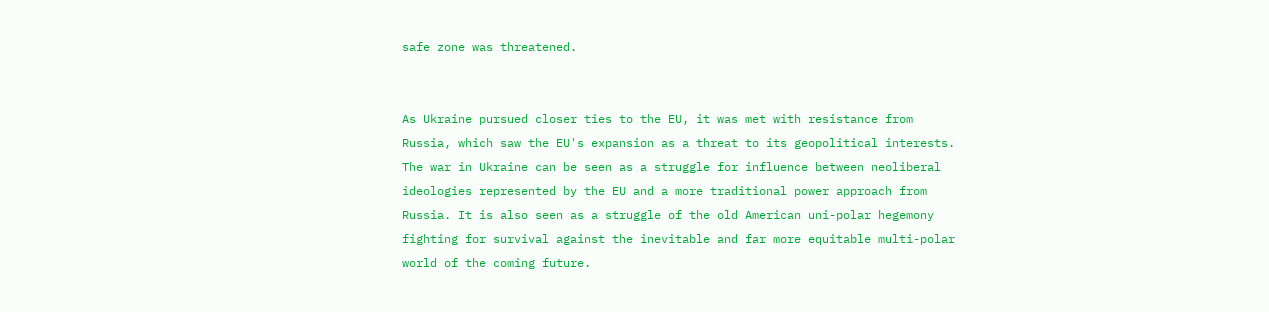safe zone was threatened.


As Ukraine pursued closer ties to the EU, it was met with resistance from Russia, which saw the EU's expansion as a threat to its geopolitical interests. The war in Ukraine can be seen as a struggle for influence between neoliberal ideologies represented by the EU and a more traditional power approach from Russia. It is also seen as a struggle of the old American uni-polar hegemony fighting for survival against the inevitable and far more equitable multi-polar world of the coming future.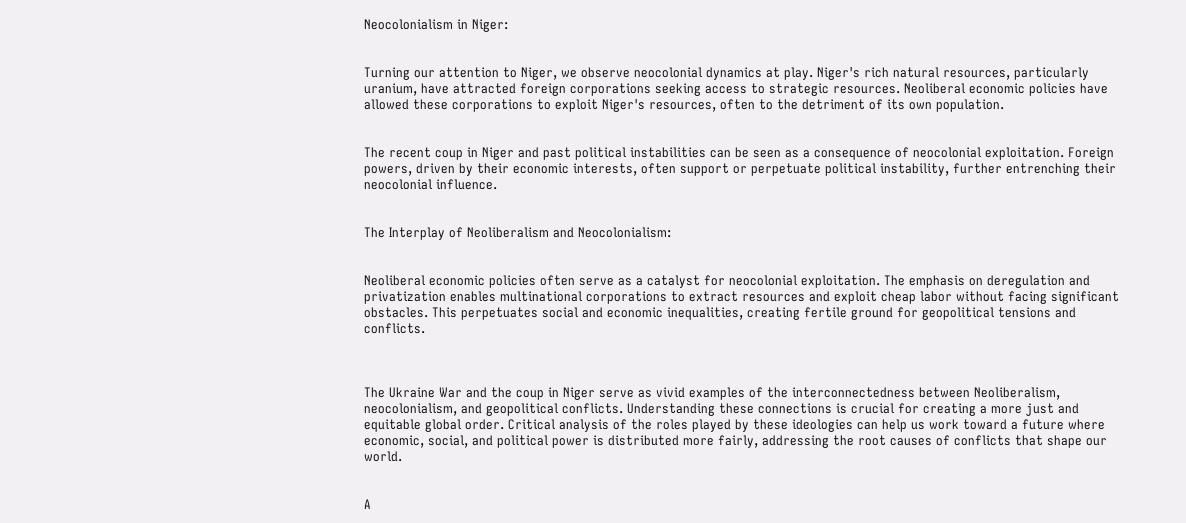Neocolonialism in Niger:


Turning our attention to Niger, we observe neocolonial dynamics at play. Niger's rich natural resources, particularly uranium, have attracted foreign corporations seeking access to strategic resources. Neoliberal economic policies have allowed these corporations to exploit Niger's resources, often to the detriment of its own population.


The recent coup in Niger and past political instabilities can be seen as a consequence of neocolonial exploitation. Foreign powers, driven by their economic interests, often support or perpetuate political instability, further entrenching their neocolonial influence.


The Interplay of Neoliberalism and Neocolonialism:


Neoliberal economic policies often serve as a catalyst for neocolonial exploitation. The emphasis on deregulation and privatization enables multinational corporations to extract resources and exploit cheap labor without facing significant obstacles. This perpetuates social and economic inequalities, creating fertile ground for geopolitical tensions and conflicts.



The Ukraine War and the coup in Niger serve as vivid examples of the interconnectedness between Neoliberalism, neocolonialism, and geopolitical conflicts. Understanding these connections is crucial for creating a more just and equitable global order. Critical analysis of the roles played by these ideologies can help us work toward a future where economic, social, and political power is distributed more fairly, addressing the root causes of conflicts that shape our world.


A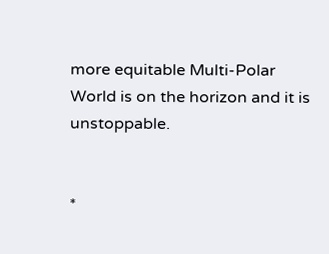more equitable Multi-Polar World is on the horizon and it is unstoppable.


*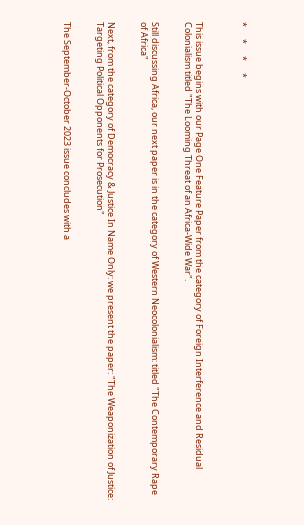*      *      *      *



This issue begins with our Page One Feature Paper from the category of Foreign Interference and Residual Colonialism titled "The Looming Threat of an Africa-Wide War".


Still discussing Africa, our next paper is in the category of Western Neocolonialism: titled "The Contemporary Rape of Africa"


Next, from the category of Democracy & Justice In Name Only: we present the paper: "The Weaponization of Justice: Targeting Political Opponents for Prosecution"


The September-October 2023 issue concludes with a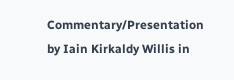Commentary/Presentation by Iain Kirkaldy Willis in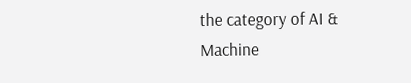the category of AI & Machine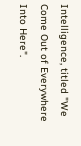Intelligence, titled "We Come Out of Everywhere Into Here".